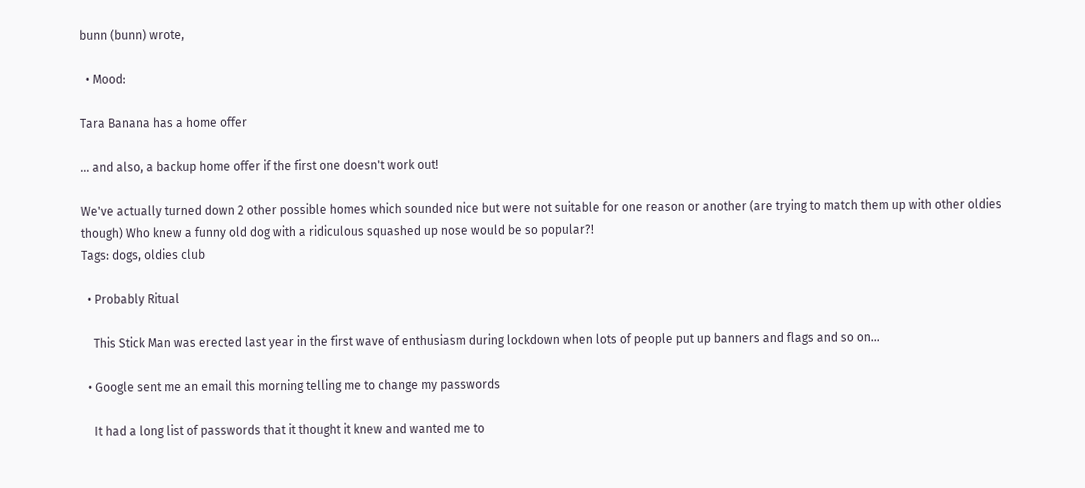bunn (bunn) wrote,

  • Mood:

Tara Banana has a home offer

... and also, a backup home offer if the first one doesn't work out!

We've actually turned down 2 other possible homes which sounded nice but were not suitable for one reason or another (are trying to match them up with other oldies though) Who knew a funny old dog with a ridiculous squashed up nose would be so popular?!
Tags: dogs, oldies club

  • Probably Ritual

    This Stick Man was erected last year in the first wave of enthusiasm during lockdown when lots of people put up banners and flags and so on…

  • Google sent me an email this morning telling me to change my passwords

    It had a long list of passwords that it thought it knew and wanted me to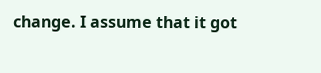change. I assume that it got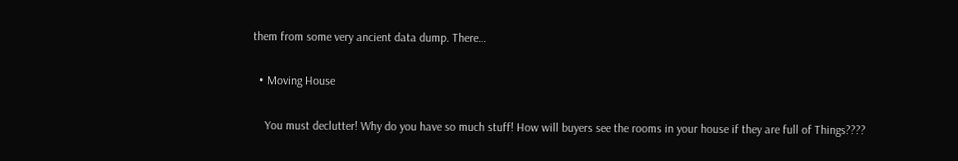them from some very ancient data dump. There…

  • Moving House

    You must declutter! Why do you have so much stuff! How will buyers see the rooms in your house if they are full of Things????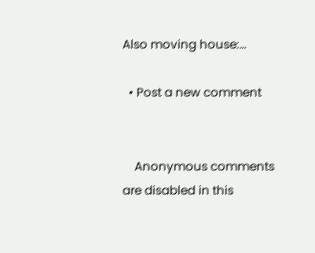Also moving house:…

  • Post a new comment


    Anonymous comments are disabled in this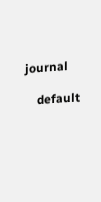journal

    default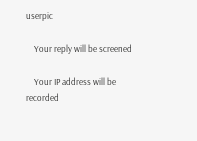userpic

    Your reply will be screened

    Your IP address will be recorded